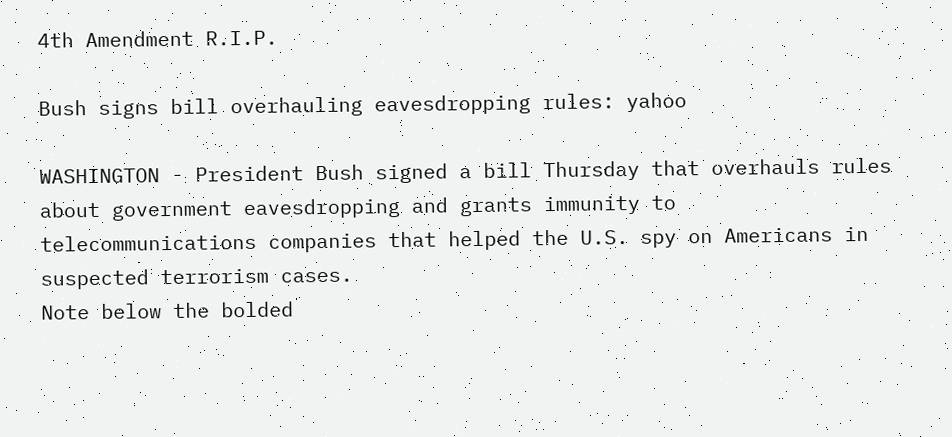4th Amendment R.I.P.

Bush signs bill overhauling eavesdropping rules: yahoo

WASHINGTON - President Bush signed a bill Thursday that overhauls rules about government eavesdropping and grants immunity to telecommunications companies that helped the U.S. spy on Americans in suspected terrorism cases.
Note below the bolded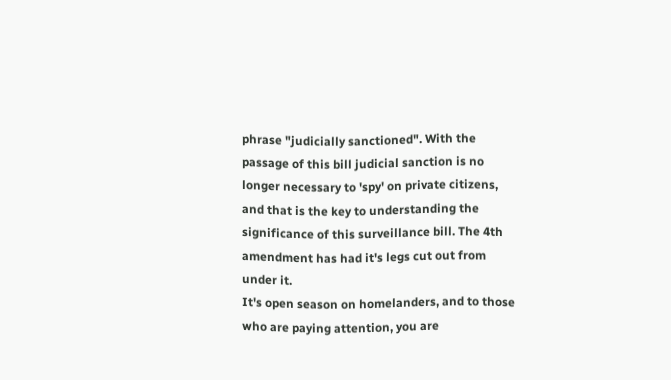phrase "judicially sanctioned". With the passage of this bill judicial sanction is no longer necessary to 'spy' on private citizens, and that is the key to understanding the significance of this surveillance bill. The 4th amendment has had it's legs cut out from under it.
It's open season on homelanders, and to those who are paying attention, you are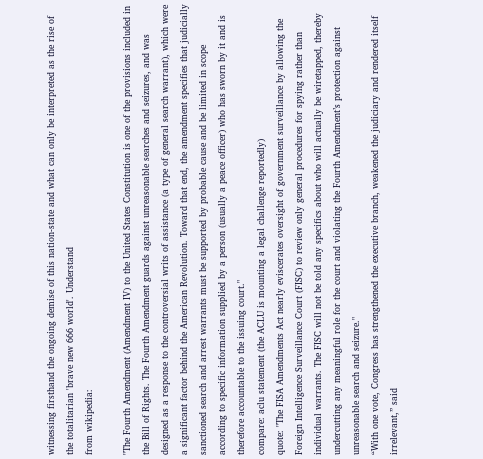witnessing firsthand the ongoing demise of this nation-state and what can only be interpreted as the rise of the totalitarian 'brave new 666 world'. Understand
from wikipedia:

"The Fourth Amendment (Amendment IV) to the United States Constitution is one of the provisions included in the Bill of Rights. The Fourth Amendment guards against unreasonable searches and seizures, and was designed as a response to the controversial writs of assistance (a type of general search warrant), which were a significant factor behind the American Revolution. Toward that end, the amendment specifies that judicially sanctioned search and arrest warrants must be supported by probable cause and be limited in scope according to specific information supplied by a person (usually a peace officer) who has sworn by it and is therefore accountable to the issuing court."
compare: aclu statement (the ACLU is mounting a legal challenge reportedly)
quote: "The FISA Amendments Act nearly eviscerates oversight of government surveillance by allowing the Foreign Intelligence Surveillance Court (FISC) to review only general procedures for spying rather than individual warrants. The FISC will not be told any specifics about who will actually be wiretapped, thereby undercutting any meaningful role for the court and violating the Fourth Amendment’s protection against unreasonable search and seizure."
“With one vote, Congress has strengthened the executive branch, weakened the judiciary and rendered itself irrelevant,” said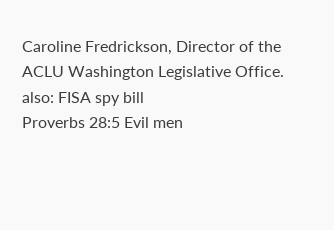Caroline Fredrickson, Director of the ACLU Washington Legislative Office.
also: FISA spy bill
Proverbs 28:5 Evil men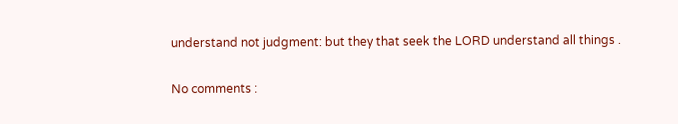understand not judgment: but they that seek the LORD understand all things .

No comments :